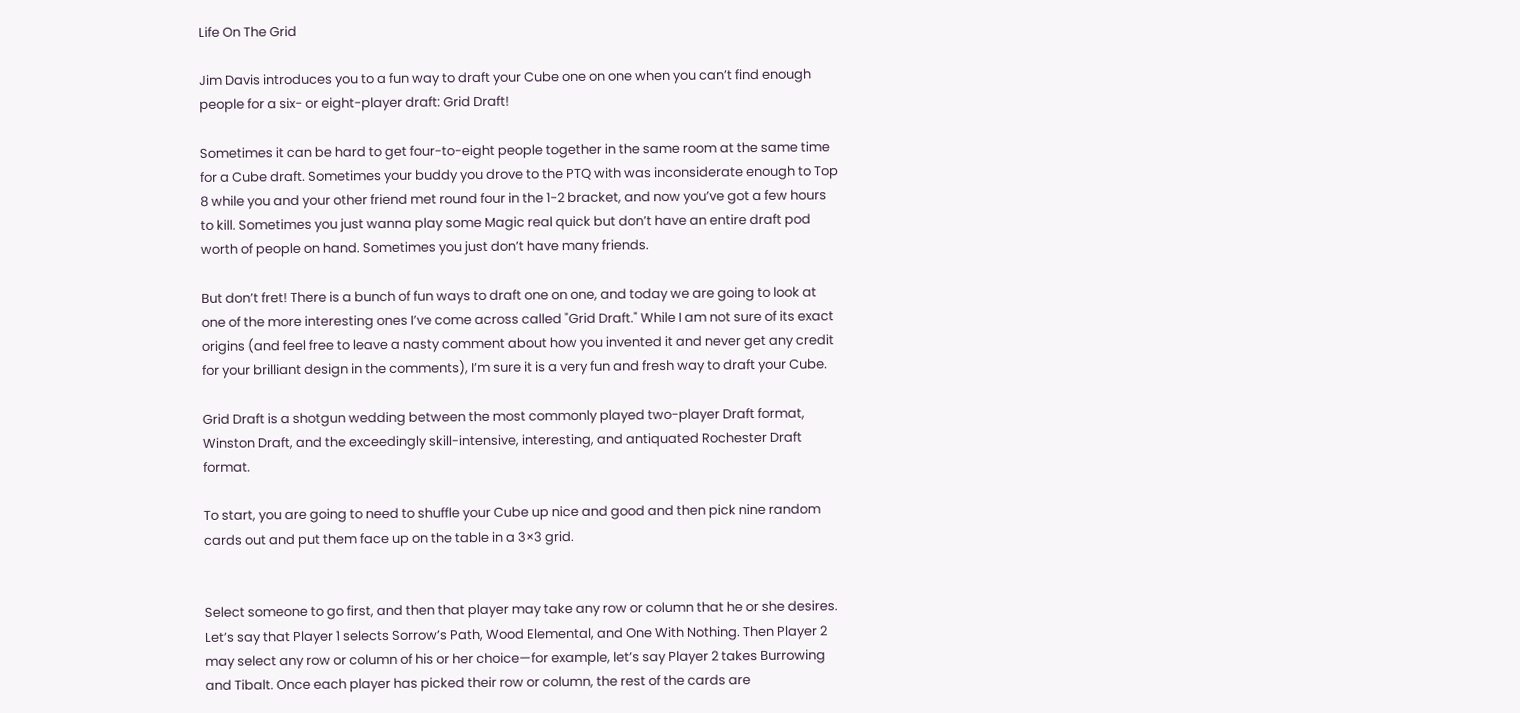Life On The Grid

Jim Davis introduces you to a fun way to draft your Cube one on one when you can’t find enough people for a six- or eight-player draft: Grid Draft!

Sometimes it can be hard to get four-to-eight people together in the same room at the same time for a Cube draft. Sometimes your buddy you drove to the PTQ with was inconsiderate enough to Top 8 while you and your other friend met round four in the 1-2 bracket, and now you’ve got a few hours to kill. Sometimes you just wanna play some Magic real quick but don’t have an entire draft pod worth of people on hand. Sometimes you just don’t have many friends.

But don’t fret! There is a bunch of fun ways to draft one on one, and today we are going to look at one of the more interesting ones I’ve come across called "Grid Draft." While I am not sure of its exact origins (and feel free to leave a nasty comment about how you invented it and never get any credit for your brilliant design in the comments), I’m sure it is a very fun and fresh way to draft your Cube.

Grid Draft is a shotgun wedding between the most commonly played two-player Draft format, Winston Draft, and the exceedingly skill-intensive, interesting, and antiquated Rochester Draft format.

To start, you are going to need to shuffle your Cube up nice and good and then pick nine random cards out and put them face up on the table in a 3×3 grid.


Select someone to go first, and then that player may take any row or column that he or she desires. Let’s say that Player 1 selects Sorrow’s Path, Wood Elemental, and One With Nothing. Then Player 2 may select any row or column of his or her choice—for example, let’s say Player 2 takes Burrowing and Tibalt. Once each player has picked their row or column, the rest of the cards are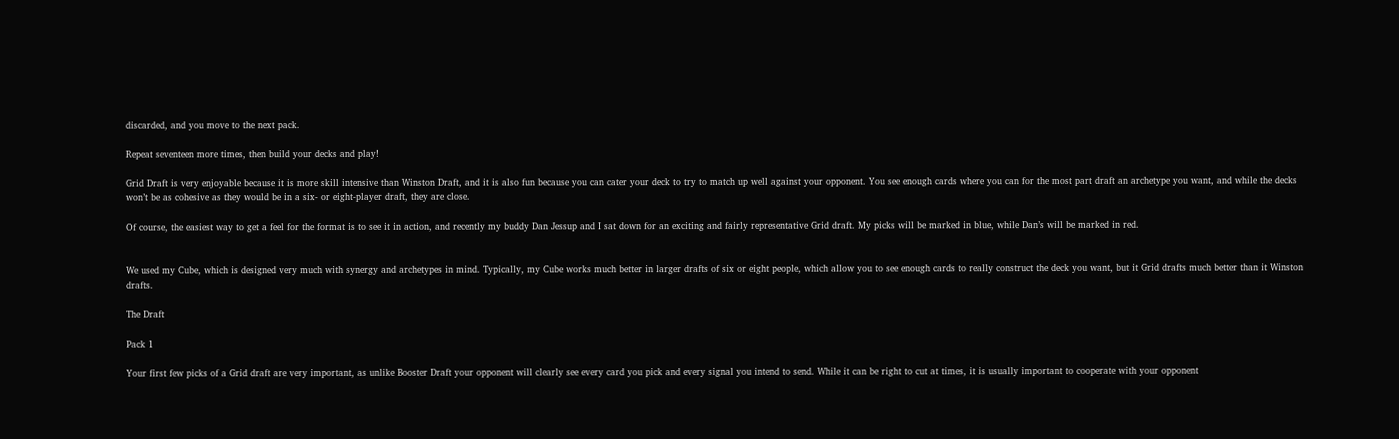discarded, and you move to the next pack.

Repeat seventeen more times, then build your decks and play!

Grid Draft is very enjoyable because it is more skill intensive than Winston Draft, and it is also fun because you can cater your deck to try to match up well against your opponent. You see enough cards where you can for the most part draft an archetype you want, and while the decks won’t be as cohesive as they would be in a six- or eight-player draft, they are close.

Of course, the easiest way to get a feel for the format is to see it in action, and recently my buddy Dan Jessup and I sat down for an exciting and fairly representative Grid draft. My picks will be marked in blue, while Dan’s will be marked in red.


We used my Cube, which is designed very much with synergy and archetypes in mind. Typically, my Cube works much better in larger drafts of six or eight people, which allow you to see enough cards to really construct the deck you want, but it Grid drafts much better than it Winston drafts.

The Draft

Pack 1

Your first few picks of a Grid draft are very important, as unlike Booster Draft your opponent will clearly see every card you pick and every signal you intend to send. While it can be right to cut at times, it is usually important to cooperate with your opponent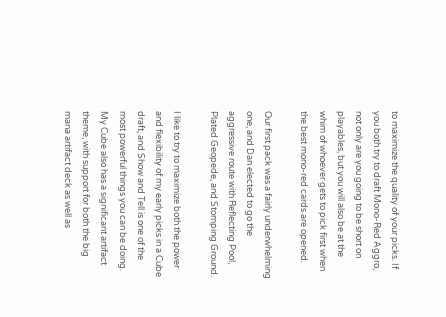to maximize the quality of your picks. If you both try to draft Mono-Red Aggro, not only are you going to be short on playables, but you will also be at the whim of whoever gets to pick first when the best mono-red cards are opened.

Our first pack was a fairly underwhelming one, and Dan elected to go the aggressive route with Reflecting Pool, Plated Geopede, and Stomping Ground.

I like to try to maximize both the power and flexibility of my early picks in a Cube draft, and Show and Tell is one of the most powerful things you can be doing. My Cube also has a significant artifact theme, with support for both the big mana artifact deck as well as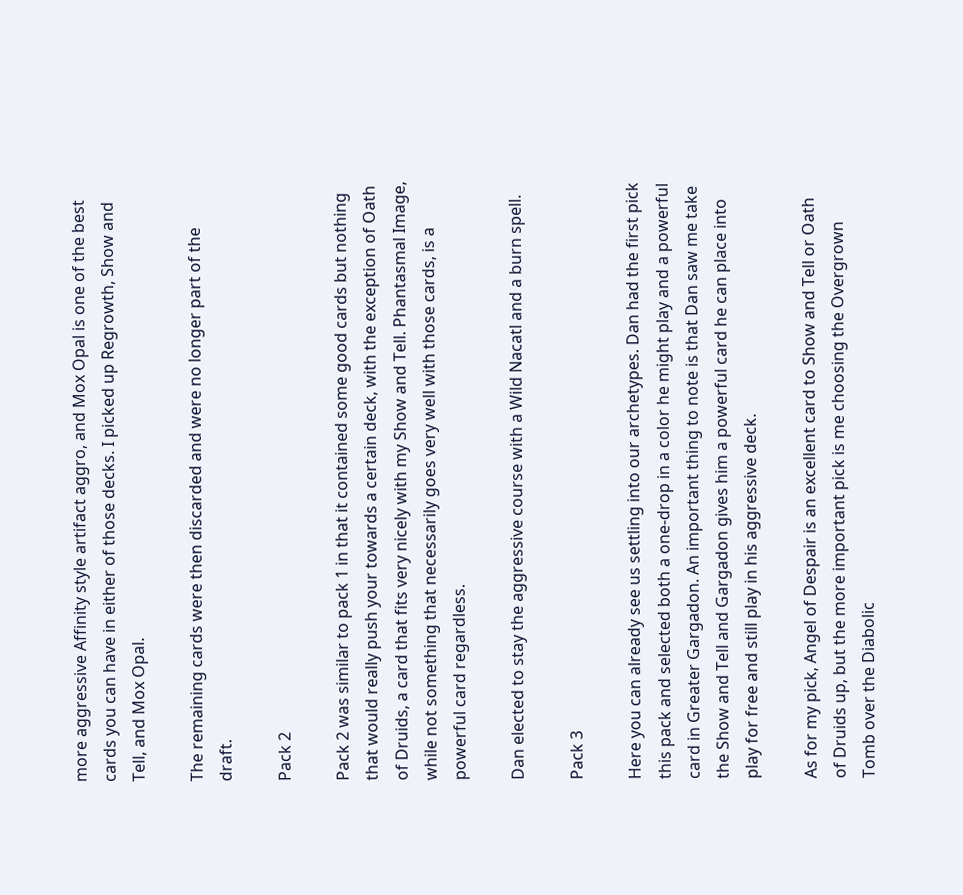more aggressive Affinity style artifact aggro, and Mox Opal is one of the best cards you can have in either of those decks. I picked up Regrowth, Show and Tell, and Mox Opal.

The remaining cards were then discarded and were no longer part of the draft.

Pack 2

Pack 2 was similar to pack 1 in that it contained some good cards but nothing that would really push your towards a certain deck, with the exception of Oath of Druids, a card that fits very nicely with my Show and Tell. Phantasmal Image, while not something that necessarily goes very well with those cards, is a powerful card regardless.

Dan elected to stay the aggressive course with a Wild Nacatl and a burn spell.

Pack 3

Here you can already see us settling into our archetypes. Dan had the first pick this pack and selected both a one-drop in a color he might play and a powerful card in Greater Gargadon. An important thing to note is that Dan saw me take the Show and Tell and Gargadon gives him a powerful card he can place into play for free and still play in his aggressive deck.

As for my pick, Angel of Despair is an excellent card to Show and Tell or Oath of Druids up, but the more important pick is me choosing the Overgrown Tomb over the Diabolic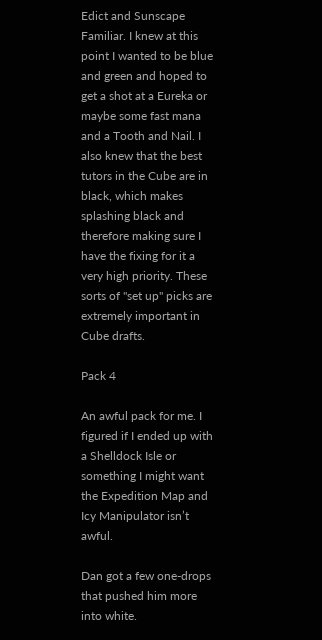Edict and Sunscape Familiar. I knew at this point I wanted to be blue and green and hoped to get a shot at a Eureka or maybe some fast mana and a Tooth and Nail. I also knew that the best tutors in the Cube are in black, which makes splashing black and therefore making sure I have the fixing for it a very high priority. These sorts of "set up" picks are extremely important in Cube drafts.

Pack 4

An awful pack for me. I figured if I ended up with a Shelldock Isle or something I might want the Expedition Map and Icy Manipulator isn’t awful.

Dan got a few one-drops that pushed him more into white.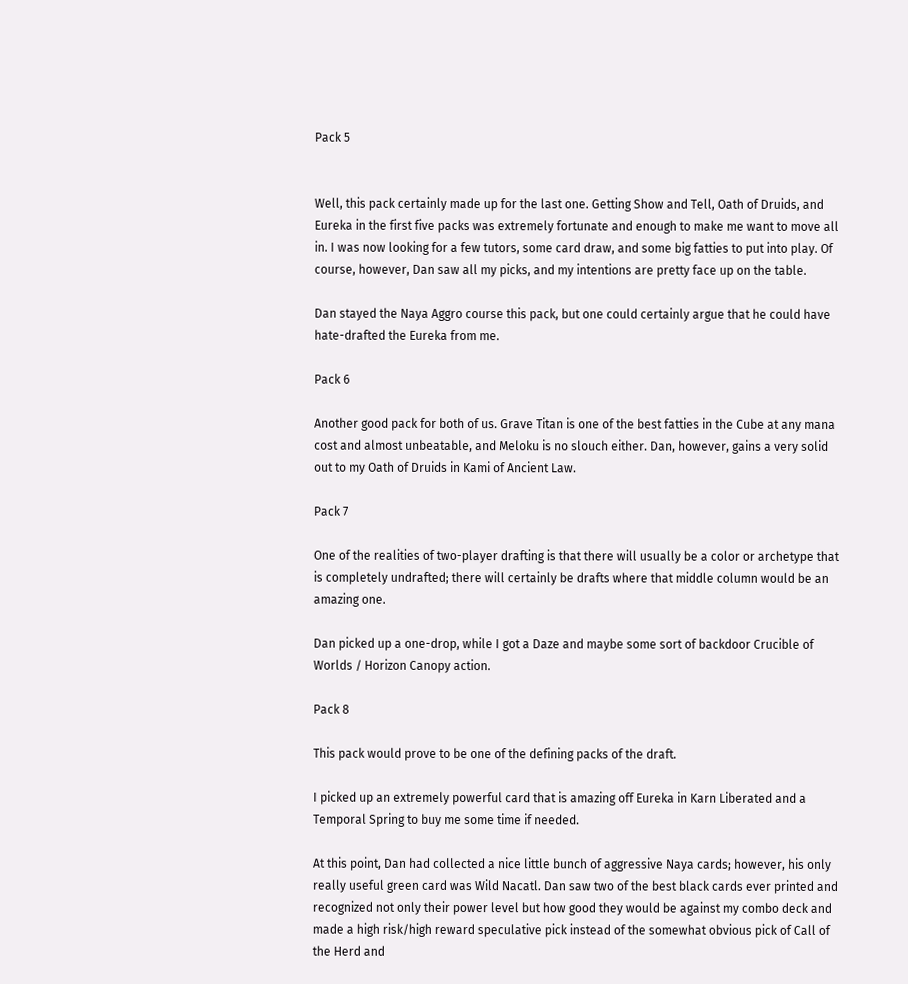Pack 5


Well, this pack certainly made up for the last one. Getting Show and Tell, Oath of Druids, and Eureka in the first five packs was extremely fortunate and enough to make me want to move all in. I was now looking for a few tutors, some card draw, and some big fatties to put into play. Of course, however, Dan saw all my picks, and my intentions are pretty face up on the table.

Dan stayed the Naya Aggro course this pack, but one could certainly argue that he could have hate-drafted the Eureka from me.

Pack 6

Another good pack for both of us. Grave Titan is one of the best fatties in the Cube at any mana cost and almost unbeatable, and Meloku is no slouch either. Dan, however, gains a very solid out to my Oath of Druids in Kami of Ancient Law.

Pack 7

One of the realities of two-player drafting is that there will usually be a color or archetype that is completely undrafted; there will certainly be drafts where that middle column would be an amazing one.

Dan picked up a one-drop, while I got a Daze and maybe some sort of backdoor Crucible of Worlds / Horizon Canopy action.

Pack 8

This pack would prove to be one of the defining packs of the draft.

I picked up an extremely powerful card that is amazing off Eureka in Karn Liberated and a Temporal Spring to buy me some time if needed.

At this point, Dan had collected a nice little bunch of aggressive Naya cards; however, his only really useful green card was Wild Nacatl. Dan saw two of the best black cards ever printed and recognized not only their power level but how good they would be against my combo deck and made a high risk/high reward speculative pick instead of the somewhat obvious pick of Call of the Herd and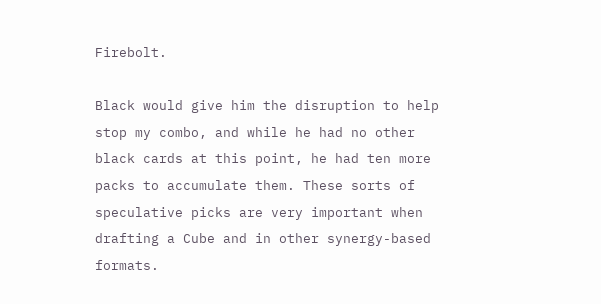Firebolt.

Black would give him the disruption to help stop my combo, and while he had no other black cards at this point, he had ten more packs to accumulate them. These sorts of speculative picks are very important when drafting a Cube and in other synergy-based formats.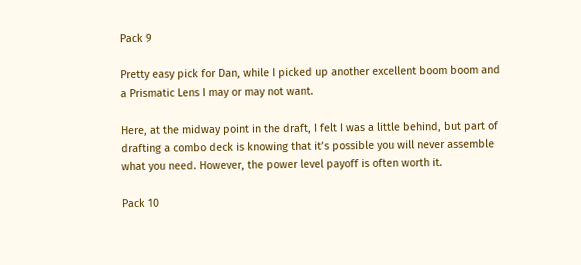Pack 9

Pretty easy pick for Dan, while I picked up another excellent boom boom and a Prismatic Lens I may or may not want.

Here, at the midway point in the draft, I felt I was a little behind, but part of drafting a combo deck is knowing that it’s possible you will never assemble what you need. However, the power level payoff is often worth it.

Pack 10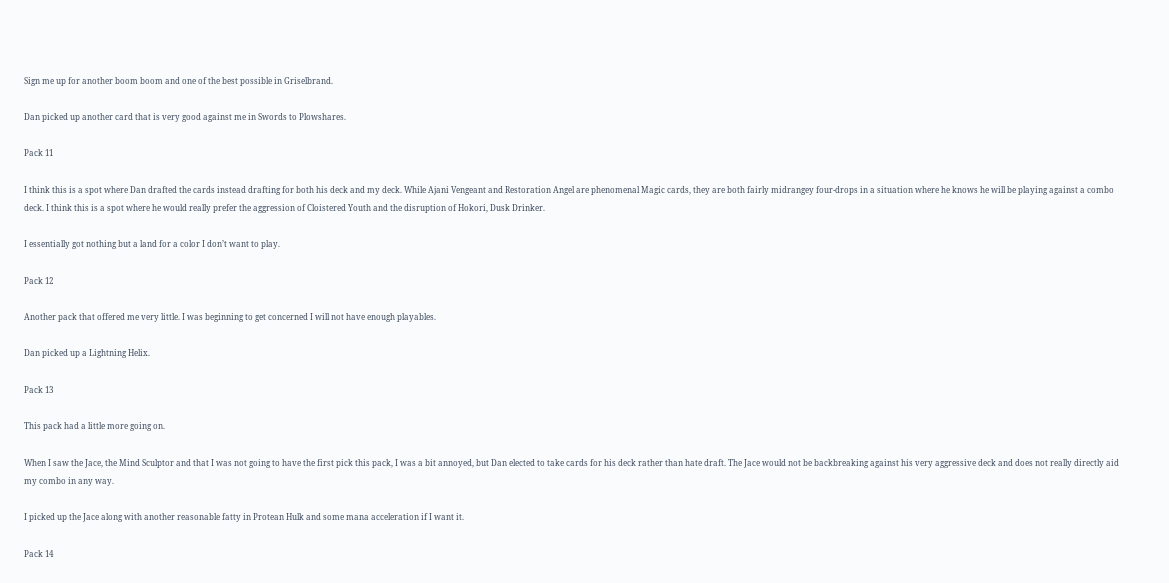Sign me up for another boom boom and one of the best possible in Griselbrand.

Dan picked up another card that is very good against me in Swords to Plowshares.

Pack 11

I think this is a spot where Dan drafted the cards instead drafting for both his deck and my deck. While Ajani Vengeant and Restoration Angel are phenomenal Magic cards, they are both fairly midrangey four-drops in a situation where he knows he will be playing against a combo deck. I think this is a spot where he would really prefer the aggression of Cloistered Youth and the disruption of Hokori, Dusk Drinker.

I essentially got nothing but a land for a color I don’t want to play.

Pack 12

Another pack that offered me very little. I was beginning to get concerned I will not have enough playables.

Dan picked up a Lightning Helix.

Pack 13

This pack had a little more going on.

When I saw the Jace, the Mind Sculptor and that I was not going to have the first pick this pack, I was a bit annoyed, but Dan elected to take cards for his deck rather than hate draft. The Jace would not be backbreaking against his very aggressive deck and does not really directly aid my combo in any way.

I picked up the Jace along with another reasonable fatty in Protean Hulk and some mana acceleration if I want it.

Pack 14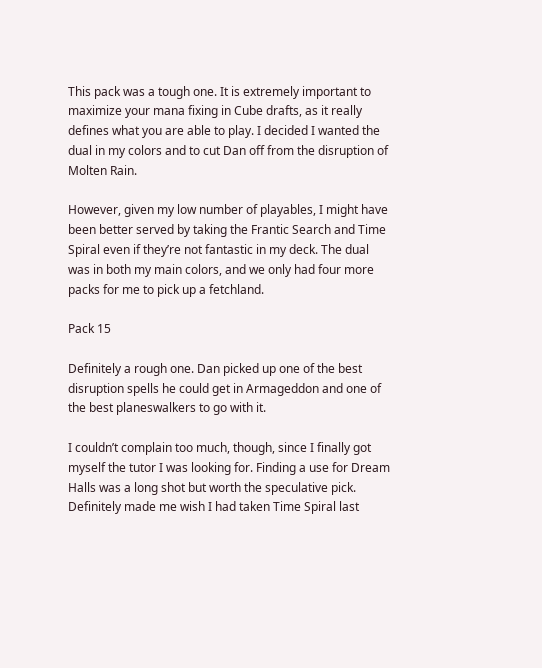This pack was a tough one. It is extremely important to maximize your mana fixing in Cube drafts, as it really defines what you are able to play. I decided I wanted the dual in my colors and to cut Dan off from the disruption of Molten Rain.

However, given my low number of playables, I might have been better served by taking the Frantic Search and Time Spiral even if they’re not fantastic in my deck. The dual was in both my main colors, and we only had four more packs for me to pick up a fetchland.

Pack 15

Definitely a rough one. Dan picked up one of the best disruption spells he could get in Armageddon and one of the best planeswalkers to go with it.

I couldn’t complain too much, though, since I finally got myself the tutor I was looking for. Finding a use for Dream Halls was a long shot but worth the speculative pick. Definitely made me wish I had taken Time Spiral last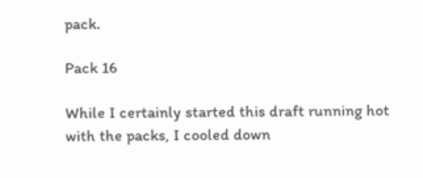pack.

Pack 16

While I certainly started this draft running hot with the packs, I cooled down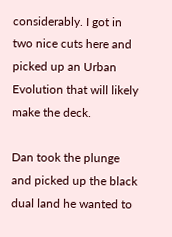considerably. I got in two nice cuts here and picked up an Urban Evolution that will likely make the deck.

Dan took the plunge and picked up the black dual land he wanted to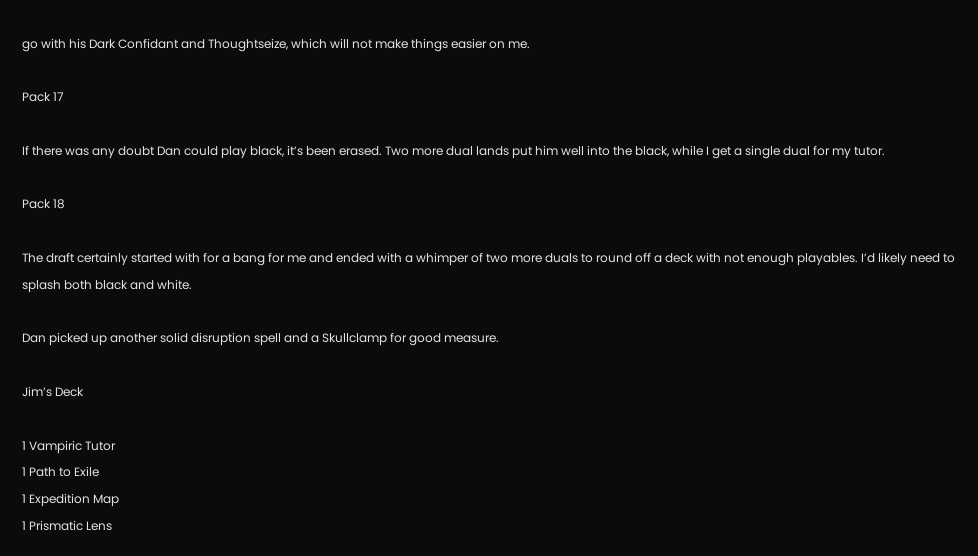go with his Dark Confidant and Thoughtseize, which will not make things easier on me.

Pack 17

If there was any doubt Dan could play black, it’s been erased. Two more dual lands put him well into the black, while I get a single dual for my tutor.

Pack 18

The draft certainly started with for a bang for me and ended with a whimper of two more duals to round off a deck with not enough playables. I’d likely need to splash both black and white.

Dan picked up another solid disruption spell and a Skullclamp for good measure.

Jim’s Deck

1 Vampiric Tutor
1 Path to Exile
1 Expedition Map
1 Prismatic Lens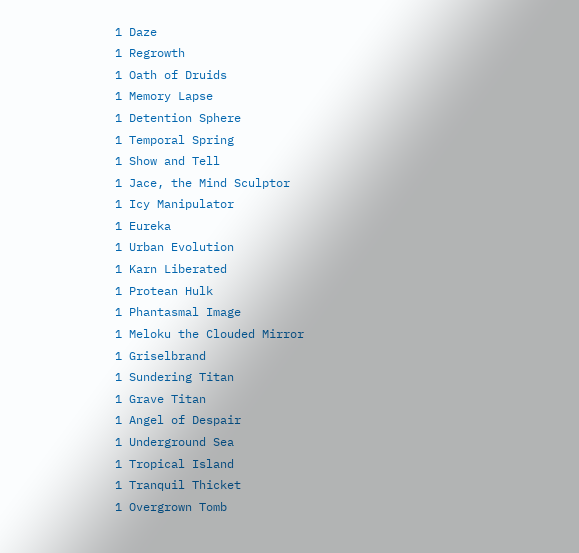1 Daze
1 Regrowth
1 Oath of Druids
1 Memory Lapse
1 Detention Sphere
1 Temporal Spring
1 Show and Tell
1 Jace, the Mind Sculptor
1 Icy Manipulator
1 Eureka
1 Urban Evolution
1 Karn Liberated
1 Protean Hulk
1 Phantasmal Image
1 Meloku the Clouded Mirror
1 Griselbrand
1 Sundering Titan
1 Grave Titan
1 Angel of Despair
1 Underground Sea
1 Tropical Island
1 Tranquil Thicket
1 Overgrown Tomb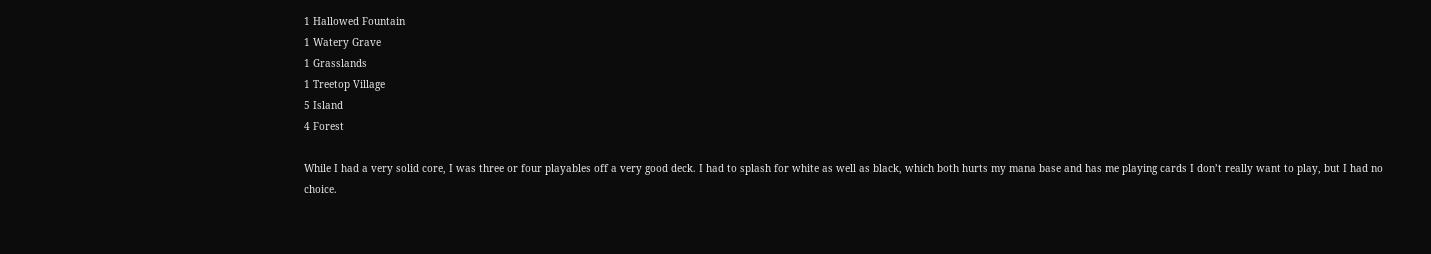1 Hallowed Fountain
1 Watery Grave
1 Grasslands
1 Treetop Village
5 Island
4 Forest

While I had a very solid core, I was three or four playables off a very good deck. I had to splash for white as well as black, which both hurts my mana base and has me playing cards I don’t really want to play, but I had no choice.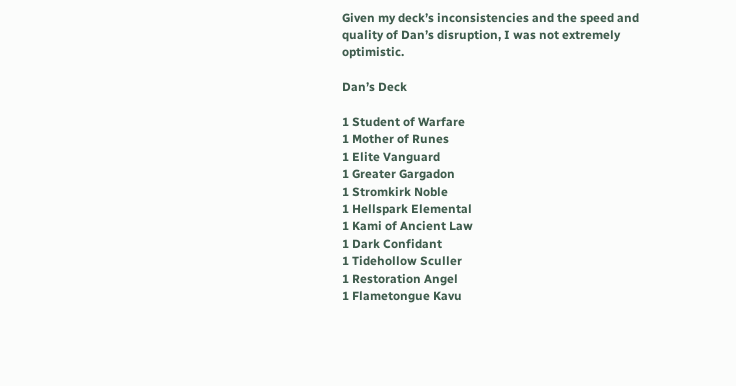Given my deck’s inconsistencies and the speed and quality of Dan’s disruption, I was not extremely optimistic.

Dan’s Deck

1 Student of Warfare
1 Mother of Runes
1 Elite Vanguard
1 Greater Gargadon
1 Stromkirk Noble
1 Hellspark Elemental
1 Kami of Ancient Law
1 Dark Confidant
1 Tidehollow Sculler
1 Restoration Angel
1 Flametongue Kavu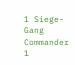1 Siege-Gang Commander
1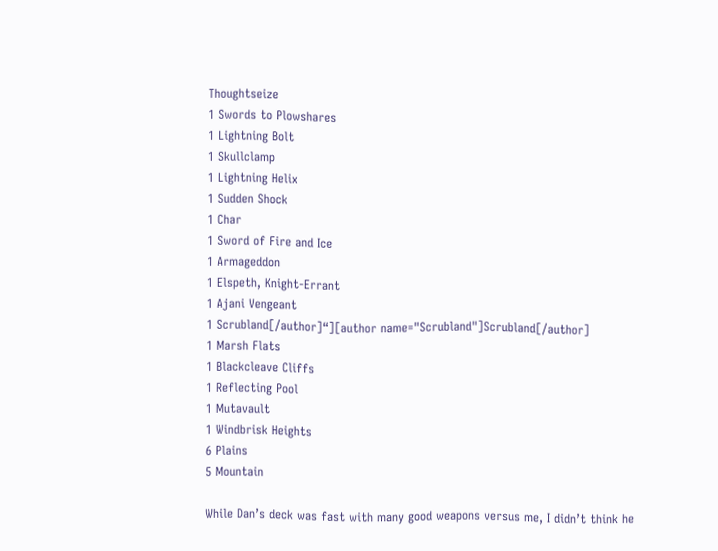Thoughtseize
1 Swords to Plowshares
1 Lightning Bolt
1 Skullclamp
1 Lightning Helix
1 Sudden Shock
1 Char
1 Sword of Fire and Ice
1 Armageddon
1 Elspeth, Knight-Errant
1 Ajani Vengeant
1 Scrubland[/author]“][author name="Scrubland"]Scrubland[/author]
1 Marsh Flats
1 Blackcleave Cliffs
1 Reflecting Pool
1 Mutavault
1 Windbrisk Heights
6 Plains
5 Mountain

While Dan’s deck was fast with many good weapons versus me, I didn’t think he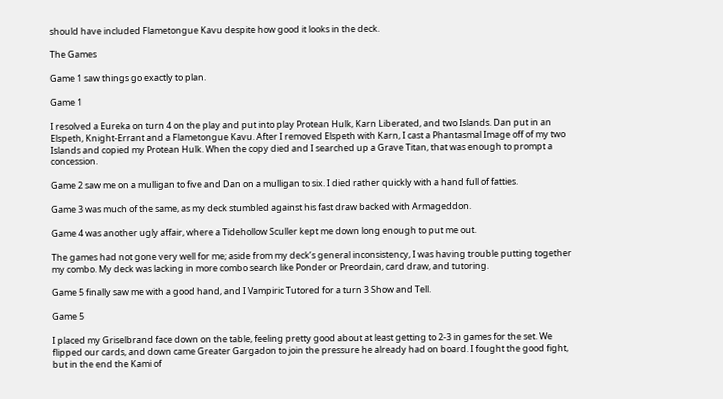should have included Flametongue Kavu despite how good it looks in the deck.

The Games

Game 1 saw things go exactly to plan.

Game 1

I resolved a Eureka on turn 4 on the play and put into play Protean Hulk, Karn Liberated, and two Islands. Dan put in an Elspeth, Knight-Errant and a Flametongue Kavu. After I removed Elspeth with Karn, I cast a Phantasmal Image off of my two Islands and copied my Protean Hulk. When the copy died and I searched up a Grave Titan, that was enough to prompt a concession.

Game 2 saw me on a mulligan to five and Dan on a mulligan to six. I died rather quickly with a hand full of fatties.

Game 3 was much of the same, as my deck stumbled against his fast draw backed with Armageddon.

Game 4 was another ugly affair, where a Tidehollow Sculler kept me down long enough to put me out.

The games had not gone very well for me; aside from my deck’s general inconsistency, I was having trouble putting together my combo. My deck was lacking in more combo search like Ponder or Preordain, card draw, and tutoring.

Game 5 finally saw me with a good hand, and I Vampiric Tutored for a turn 3 Show and Tell.

Game 5

I placed my Griselbrand face down on the table, feeling pretty good about at least getting to 2-3 in games for the set. We flipped our cards, and down came Greater Gargadon to join the pressure he already had on board. I fought the good fight, but in the end the Kami of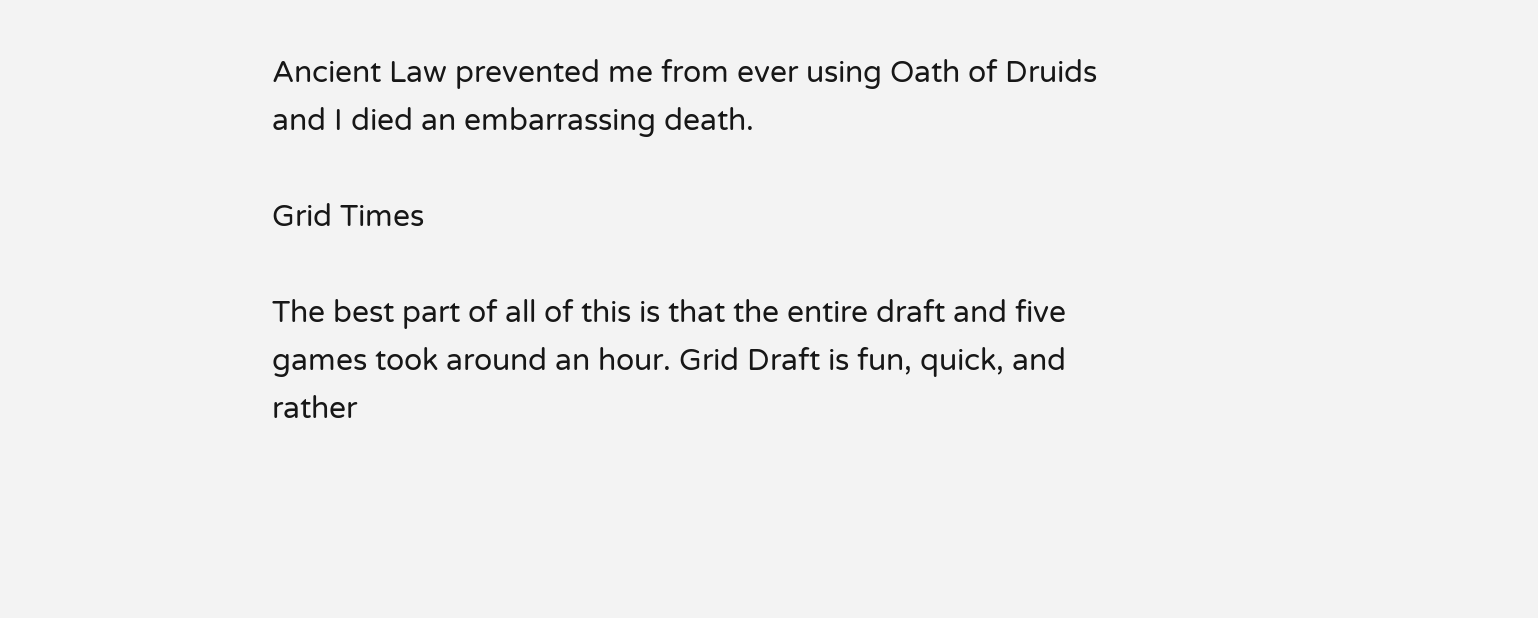Ancient Law prevented me from ever using Oath of Druids and I died an embarrassing death.

Grid Times

The best part of all of this is that the entire draft and five games took around an hour. Grid Draft is fun, quick, and rather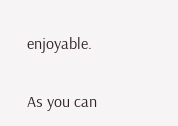enjoyable.

As you can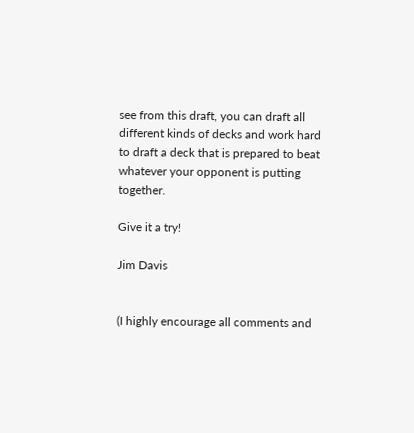see from this draft, you can draft all different kinds of decks and work hard to draft a deck that is prepared to beat whatever your opponent is putting together.

Give it a try!

Jim Davis


(I highly encourage all comments and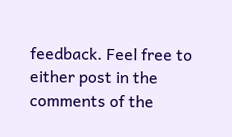feedback. Feel free to either post in the comments of the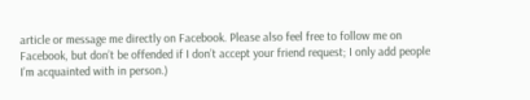article or message me directly on Facebook. Please also feel free to follow me on Facebook, but don’t be offended if I don’t accept your friend request; I only add people I’m acquainted with in person.)